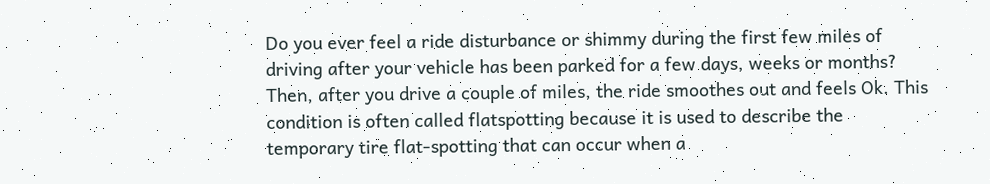Do you ever feel a ride disturbance or shimmy during the first few miles of driving after your vehicle has been parked for a few days, weeks or months? Then, after you drive a couple of miles, the ride smoothes out and feels Ok. This condition is often called flatspotting because it is used to describe the temporary tire flat-spotting that can occur when a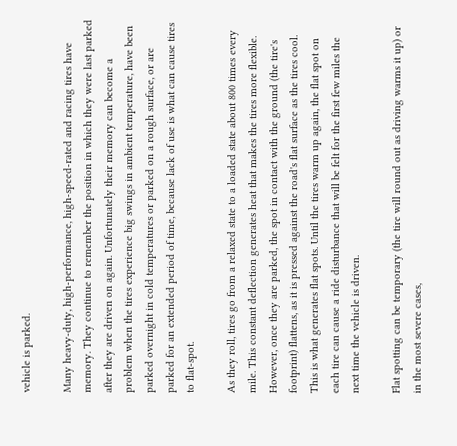vehicle is parked.

Many heavy-duty, high-performance, high-speed-rated and racing tires have memory. They continue to remember the position in which they were last parked after they are driven on again. Unfortunately their memory can become a problem when the tires experience big swings in ambient temperature, have been parked overnight in cold temperatures or parked on a rough surface, or are parked for an extended period of time, because lack of use is what can cause tires to flat-spot.

As they roll, tires go from a relaxed state to a loaded state about 800 times every mile. This constant deflection generates heat that makes the tires more flexible. However, once they are parked, the spot in contact with the ground (the tire's footprint) flattens, as it is pressed against the road's flat surface as the tires cool. This is what generates flat spots. Until the tires warm up again, the flat spot on each tire can cause a ride disturbance that will be felt for the first few miles the next time the vehicle is driven.

Flat spotting can be temporary (the tire will round out as driving warms it up) or in the most severe cases,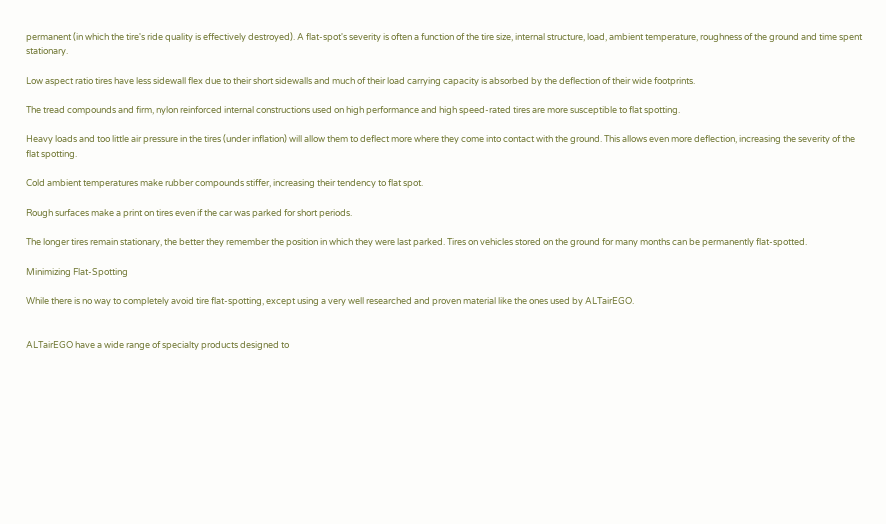permanent (in which the tire's ride quality is effectively destroyed). A flat-spot's severity is often a function of the tire size, internal structure, load, ambient temperature, roughness of the ground and time spent stationary.

Low aspect ratio tires have less sidewall flex due to their short sidewalls and much of their load carrying capacity is absorbed by the deflection of their wide footprints.

The tread compounds and firm, nylon reinforced internal constructions used on high performance and high speed-rated tires are more susceptible to flat spotting.

Heavy loads and too little air pressure in the tires (under inflation) will allow them to deflect more where they come into contact with the ground. This allows even more deflection, increasing the severity of the flat spotting.

Cold ambient temperatures make rubber compounds stiffer, increasing their tendency to flat spot.

Rough surfaces make a print on tires even if the car was parked for short periods.

The longer tires remain stationary, the better they remember the position in which they were last parked. Tires on vehicles stored on the ground for many months can be permanently flat-spotted.

Minimizing Flat-Spotting

While there is no way to completely avoid tire flat-spotting, except using a very well researched and proven material like the ones used by ALTairEGO.


ALTairEGO have a wide range of specialty products designed to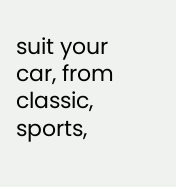suit your car, from classic, sports,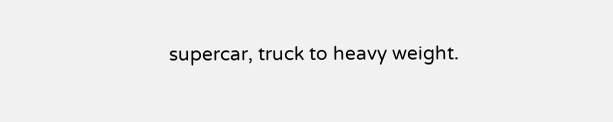supercar, truck to heavy weight.